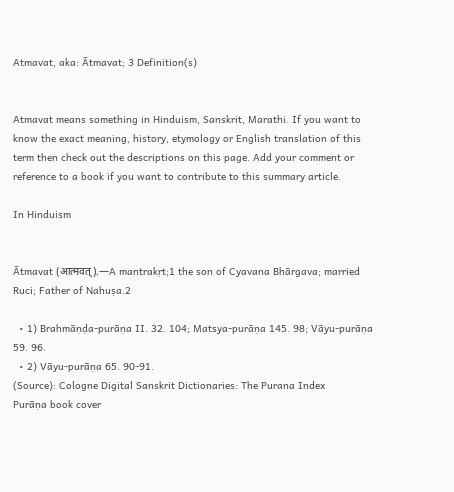Atmavat, aka: Ātmavat; 3 Definition(s)


Atmavat means something in Hinduism, Sanskrit, Marathi. If you want to know the exact meaning, history, etymology or English translation of this term then check out the descriptions on this page. Add your comment or reference to a book if you want to contribute to this summary article.

In Hinduism


Ātmavat (आत्मवत्).—A mantrakṛt;1 the son of Cyavana Bhārgava; married Ruci; Father of Nahuṣa.2

  • 1) Brahmāṇḍa-purāṇa II. 32. 104; Matsya-purāṇa 145. 98; Vāyu-purāṇa 59. 96.
  • 2) Vāyu-purāṇa 65. 90-91.
(Source): Cologne Digital Sanskrit Dictionaries: The Purana Index
Purāṇa book cover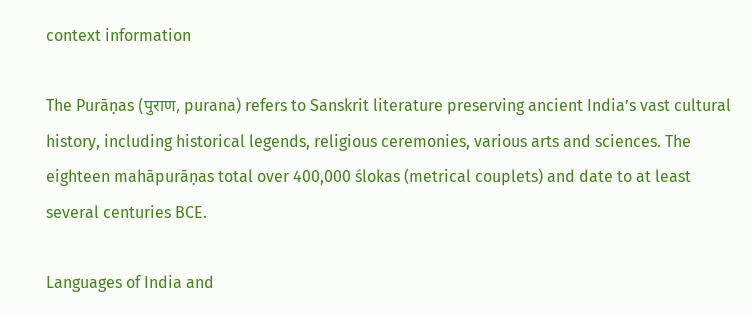context information

The Purāṇas (पुराण, purana) refers to Sanskrit literature preserving ancient India’s vast cultural history, including historical legends, religious ceremonies, various arts and sciences. The eighteen mahāpurāṇas total over 400,000 ślokas (metrical couplets) and date to at least several centuries BCE.

Languages of India and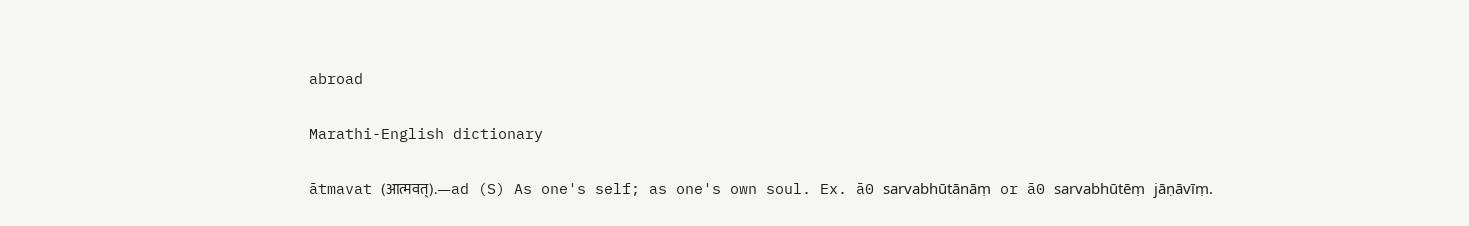abroad

Marathi-English dictionary

ātmavat (आत्मवत्).—ad (S) As one's self; as one's own soul. Ex. ā0 sarvabhūtānāṃ or ā0 sarvabhūtēṃ jāṇāvīṃ.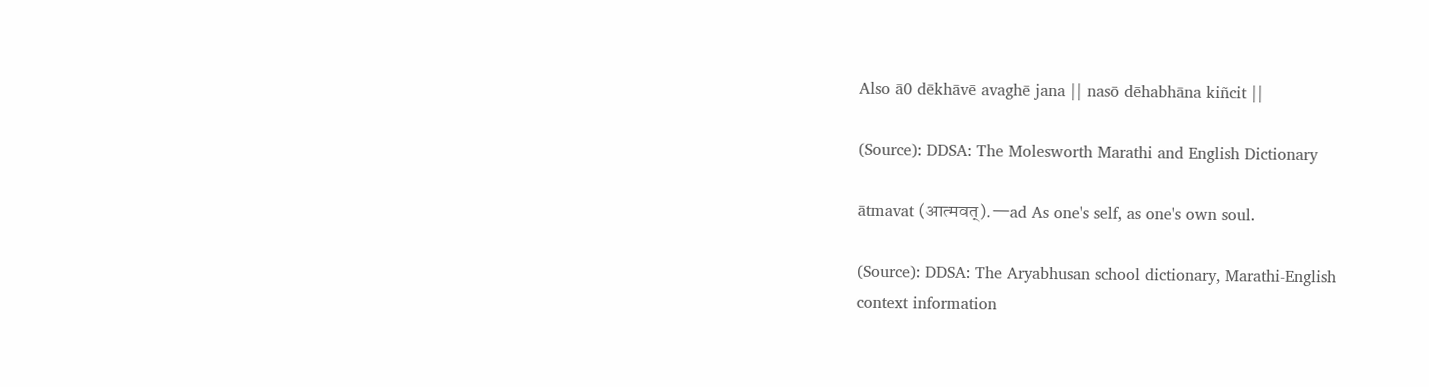Also ā0 dēkhāvē avaghē jana || nasō dēhabhāna kiñcit ||

(Source): DDSA: The Molesworth Marathi and English Dictionary

ātmavat (आत्मवत्).—ad As one's self, as one's own soul.

(Source): DDSA: The Aryabhusan school dictionary, Marathi-English
context information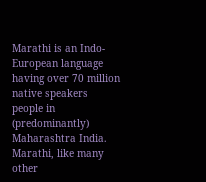Marathi is an Indo-European language having over 70 million native speakers people in (predominantly) Maharashtra India. Marathi, like many other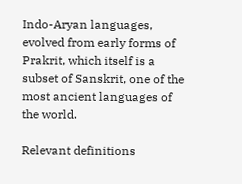Indo-Aryan languages, evolved from early forms of Prakrit, which itself is a subset of Sanskrit, one of the most ancient languages of the world.

Relevant definitions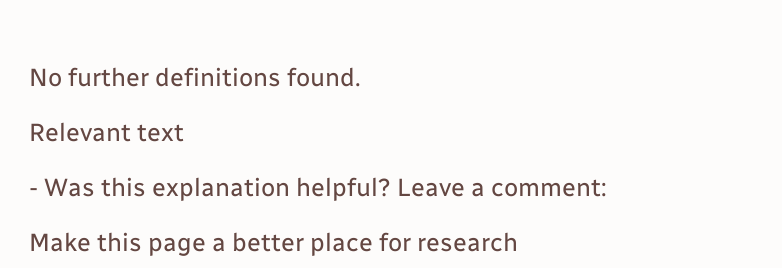No further definitions found.

Relevant text

- Was this explanation helpful? Leave a comment:

Make this page a better place for research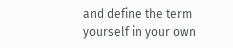and define the term yourself in your own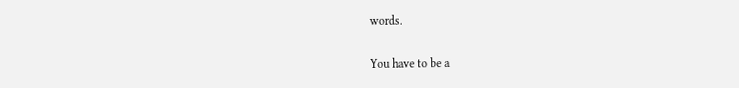words.

You have to be a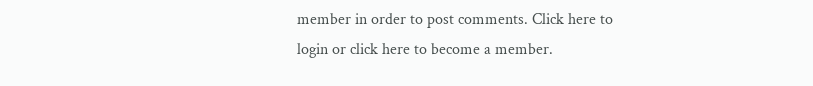member in order to post comments. Click here to login or click here to become a member.